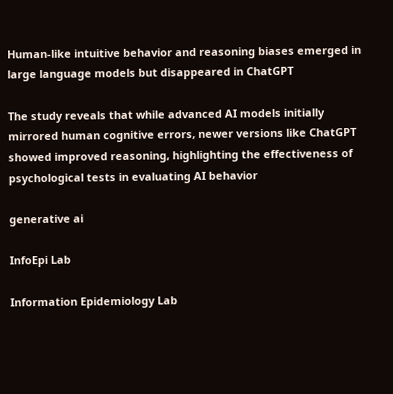Human-like intuitive behavior and reasoning biases emerged in large language models but disappeared in ChatGPT

The study reveals that while advanced AI models initially mirrored human cognitive errors, newer versions like ChatGPT showed improved reasoning, highlighting the effectiveness of psychological tests in evaluating AI behavior

generative ai

InfoEpi Lab

Information Epidemiology Lab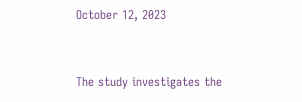October 12, 2023


The study investigates the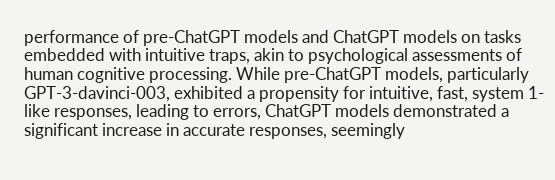performance of pre-ChatGPT models and ChatGPT models on tasks embedded with intuitive traps, akin to psychological assessments of human cognitive processing. While pre-ChatGPT models, particularly GPT-3-davinci-003, exhibited a propensity for intuitive, fast, system 1-like responses, leading to errors, ChatGPT models demonstrated a significant increase in accurate responses, seemingly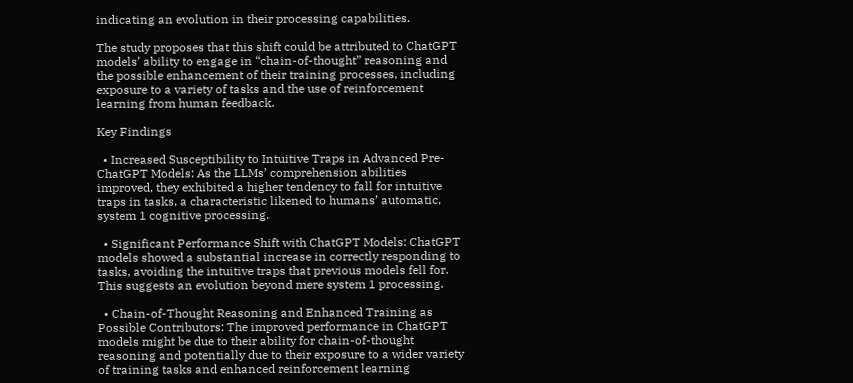indicating an evolution in their processing capabilities.

The study proposes that this shift could be attributed to ChatGPT models’ ability to engage in “chain-of-thought” reasoning and the possible enhancement of their training processes, including exposure to a variety of tasks and the use of reinforcement learning from human feedback.

Key Findings

  • Increased Susceptibility to Intuitive Traps in Advanced Pre-ChatGPT Models: As the LLMs’ comprehension abilities improved, they exhibited a higher tendency to fall for intuitive traps in tasks, a characteristic likened to humans’ automatic, system 1 cognitive processing.

  • Significant Performance Shift with ChatGPT Models: ChatGPT models showed a substantial increase in correctly responding to tasks, avoiding the intuitive traps that previous models fell for. This suggests an evolution beyond mere system 1 processing.

  • Chain-of-Thought Reasoning and Enhanced Training as Possible Contributors: The improved performance in ChatGPT models might be due to their ability for chain-of-thought reasoning and potentially due to their exposure to a wider variety of training tasks and enhanced reinforcement learning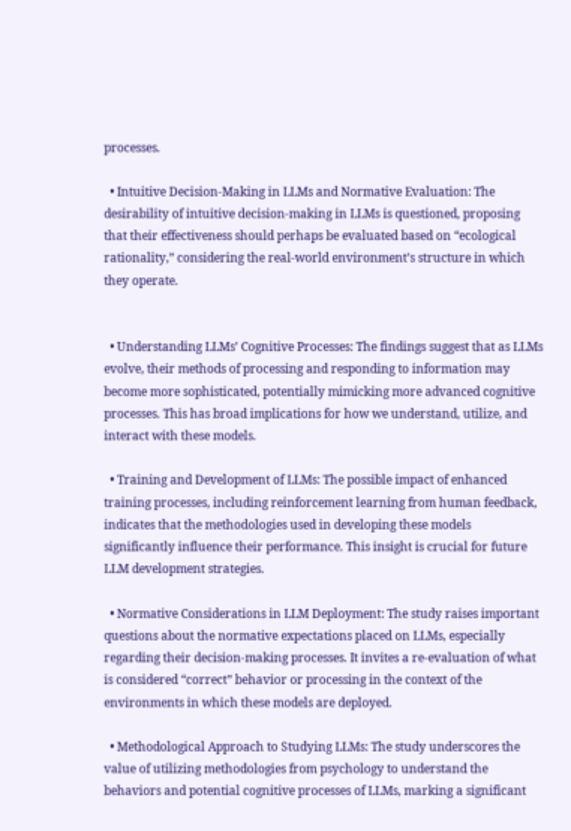processes.

  • Intuitive Decision-Making in LLMs and Normative Evaluation: The desirability of intuitive decision-making in LLMs is questioned, proposing that their effectiveness should perhaps be evaluated based on “ecological rationality,” considering the real-world environment’s structure in which they operate.


  • Understanding LLMs’ Cognitive Processes: The findings suggest that as LLMs evolve, their methods of processing and responding to information may become more sophisticated, potentially mimicking more advanced cognitive processes. This has broad implications for how we understand, utilize, and interact with these models.

  • Training and Development of LLMs: The possible impact of enhanced training processes, including reinforcement learning from human feedback, indicates that the methodologies used in developing these models significantly influence their performance. This insight is crucial for future LLM development strategies.

  • Normative Considerations in LLM Deployment: The study raises important questions about the normative expectations placed on LLMs, especially regarding their decision-making processes. It invites a re-evaluation of what is considered “correct” behavior or processing in the context of the environments in which these models are deployed.

  • Methodological Approach to Studying LLMs: The study underscores the value of utilizing methodologies from psychology to understand the behaviors and potential cognitive processes of LLMs, marking a significant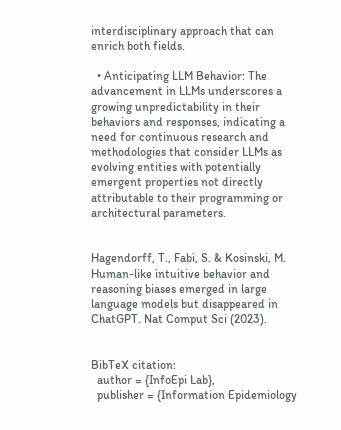interdisciplinary approach that can enrich both fields.

  • Anticipating LLM Behavior: The advancement in LLMs underscores a growing unpredictability in their behaviors and responses, indicating a need for continuous research and methodologies that consider LLMs as evolving entities with potentially emergent properties not directly attributable to their programming or architectural parameters.


Hagendorff, T., Fabi, S. & Kosinski, M. Human-like intuitive behavior and reasoning biases emerged in large language models but disappeared in ChatGPT. Nat Comput Sci (2023).


BibTeX citation:
  author = {InfoEpi Lab},
  publisher = {Information Epidemiology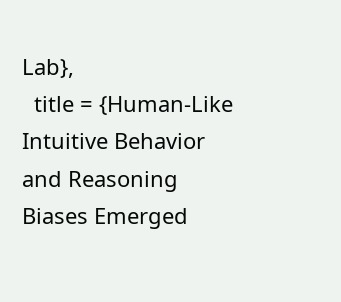Lab},
  title = {Human-Like Intuitive Behavior and Reasoning Biases Emerged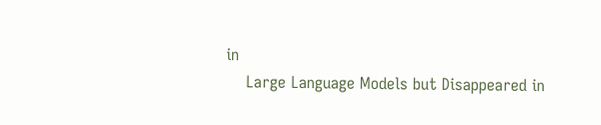in
    Large Language Models but Disappeared in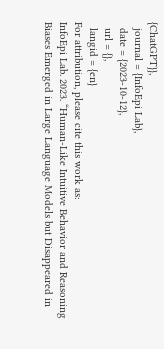{ChatGPT}},
  journal = {InfoEpi Lab},
  date = {2023-10-12},
  url = {},
  langid = {en}
For attribution, please cite this work as:
InfoEpi Lab. 2023. “Human-Like Intuitive Behavior and Reasoning Biases Emerged in Large Language Models but Disappeared in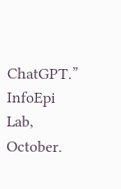ChatGPT.” InfoEpi Lab, October.